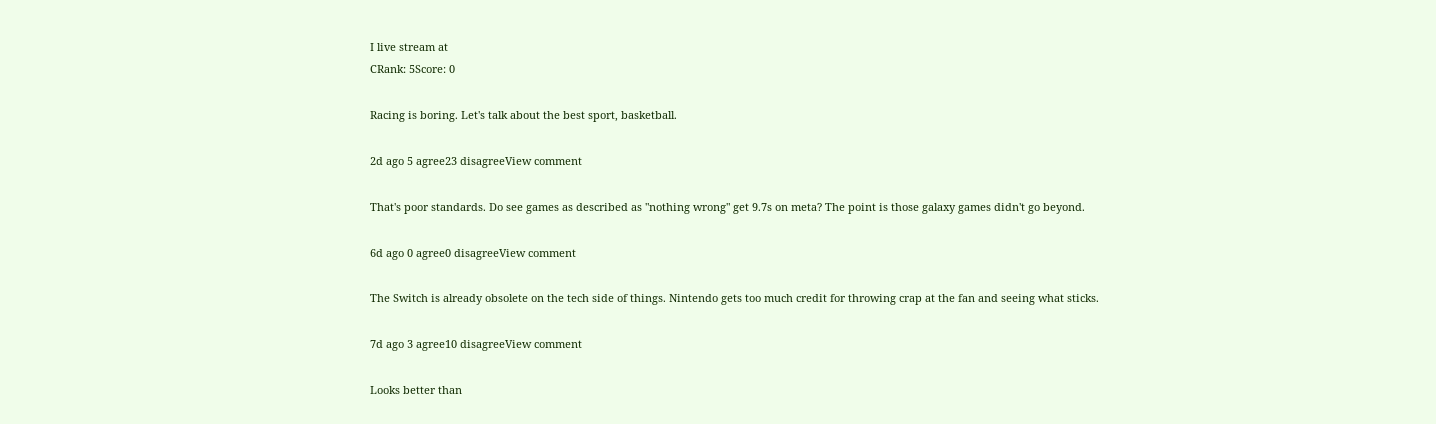I live stream at
CRank: 5Score: 0

Racing is boring. Let's talk about the best sport, basketball.

2d ago 5 agree23 disagreeView comment

That's poor standards. Do see games as described as "nothing wrong" get 9.7s on meta? The point is those galaxy games didn't go beyond.

6d ago 0 agree0 disagreeView comment

The Switch is already obsolete on the tech side of things. Nintendo gets too much credit for throwing crap at the fan and seeing what sticks.

7d ago 3 agree10 disagreeView comment

Looks better than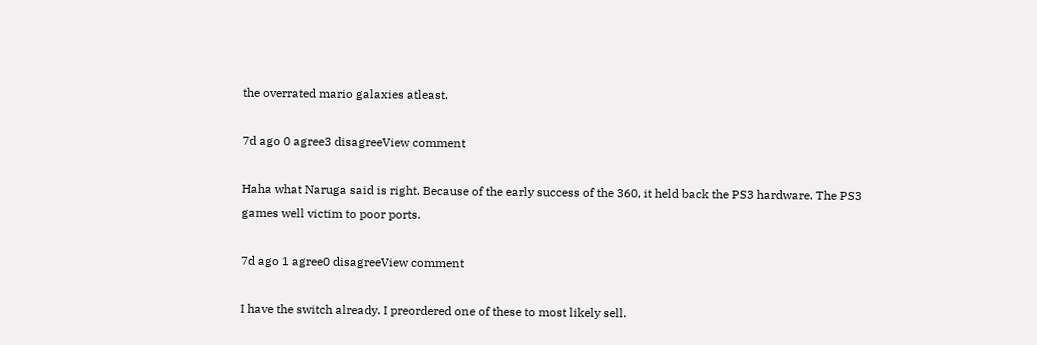the overrated mario galaxies atleast.

7d ago 0 agree3 disagreeView comment

Haha what Naruga said is right. Because of the early success of the 360, it held back the PS3 hardware. The PS3 games well victim to poor ports.

7d ago 1 agree0 disagreeView comment

I have the switch already. I preordered one of these to most likely sell.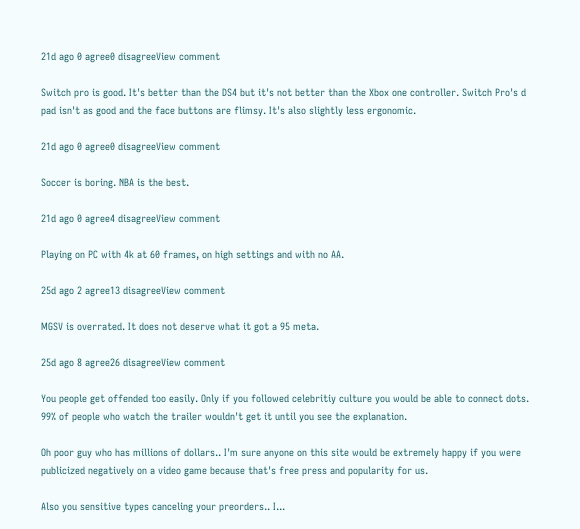21d ago 0 agree0 disagreeView comment

Switch pro is good. It's better than the DS4 but it's not better than the Xbox one controller. Switch Pro's d pad isn't as good and the face buttons are flimsy. It's also slightly less ergonomic.

21d ago 0 agree0 disagreeView comment

Soccer is boring. NBA is the best.

21d ago 0 agree4 disagreeView comment

Playing on PC with 4k at 60 frames, on high settings and with no AA.

25d ago 2 agree13 disagreeView comment

MGSV is overrated. It does not deserve what it got a 95 meta.

25d ago 8 agree26 disagreeView comment

You people get offended too easily. Only if you followed celebritiy culture you would be able to connect dots. 99% of people who watch the trailer wouldn't get it until you see the explanation.

Oh poor guy who has millions of dollars.. I'm sure anyone on this site would be extremely happy if you were publicized negatively on a video game because that's free press and popularity for us.

Also you sensitive types canceling your preorders.. I...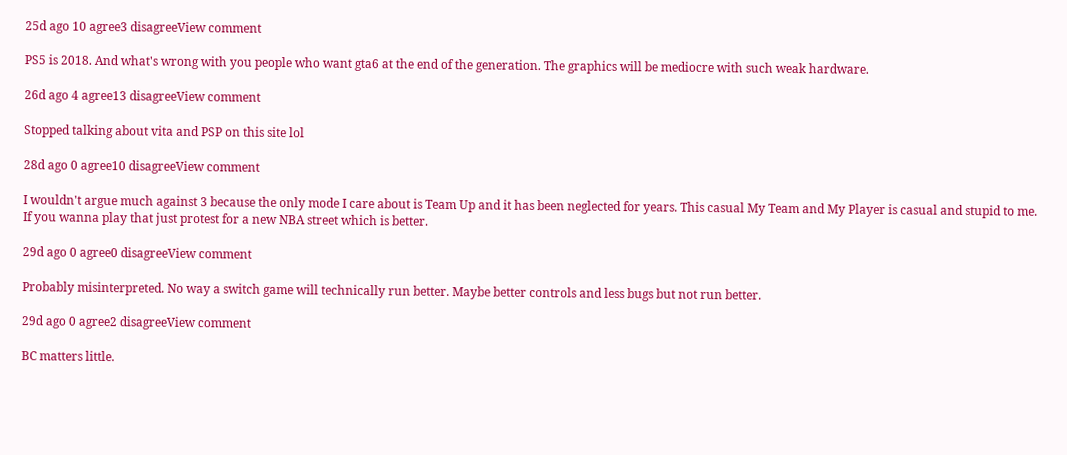25d ago 10 agree3 disagreeView comment

PS5 is 2018. And what's wrong with you people who want gta6 at the end of the generation. The graphics will be mediocre with such weak hardware.

26d ago 4 agree13 disagreeView comment

Stopped talking about vita and PSP on this site lol

28d ago 0 agree10 disagreeView comment

I wouldn't argue much against 3 because the only mode I care about is Team Up and it has been neglected for years. This casual My Team and My Player is casual and stupid to me. If you wanna play that just protest for a new NBA street which is better.

29d ago 0 agree0 disagreeView comment

Probably misinterpreted. No way a switch game will technically run better. Maybe better controls and less bugs but not run better.

29d ago 0 agree2 disagreeView comment

BC matters little.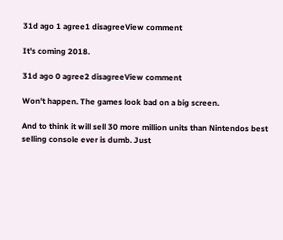31d ago 1 agree1 disagreeView comment

It's coming 2018.

31d ago 0 agree2 disagreeView comment

Won't happen. The games look bad on a big screen.

And to think it will sell 30 more million units than Nintendos best selling console ever is dumb. Just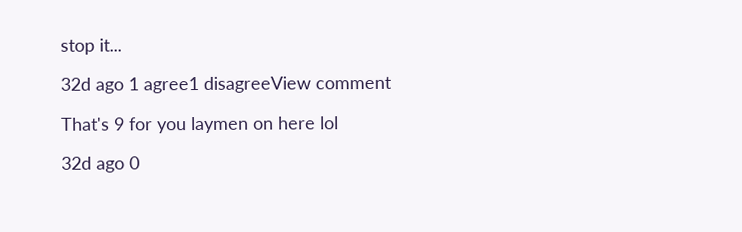stop it...

32d ago 1 agree1 disagreeView comment

That's 9 for you laymen on here lol

32d ago 0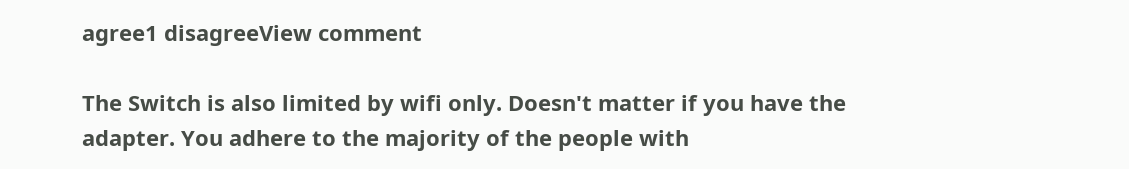agree1 disagreeView comment

The Switch is also limited by wifi only. Doesn't matter if you have the adapter. You adhere to the majority of the people with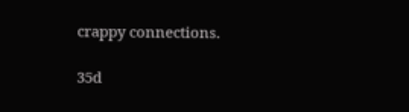crappy connections.

35d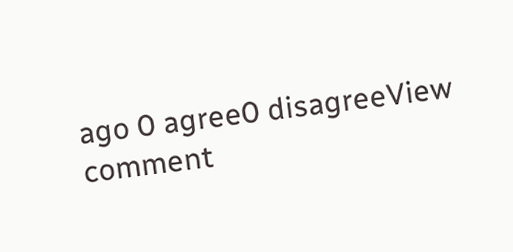ago 0 agree0 disagreeView comment